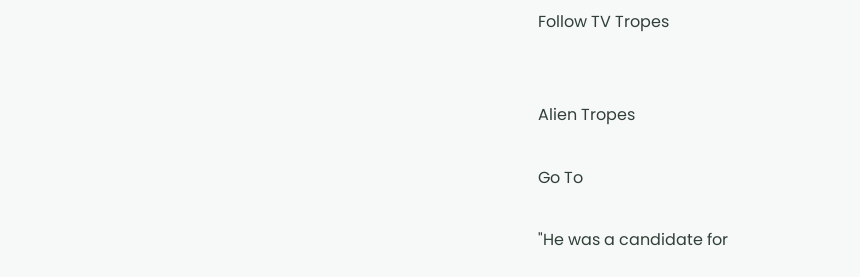Follow TV Tropes


Alien Tropes

Go To

"He was a candidate for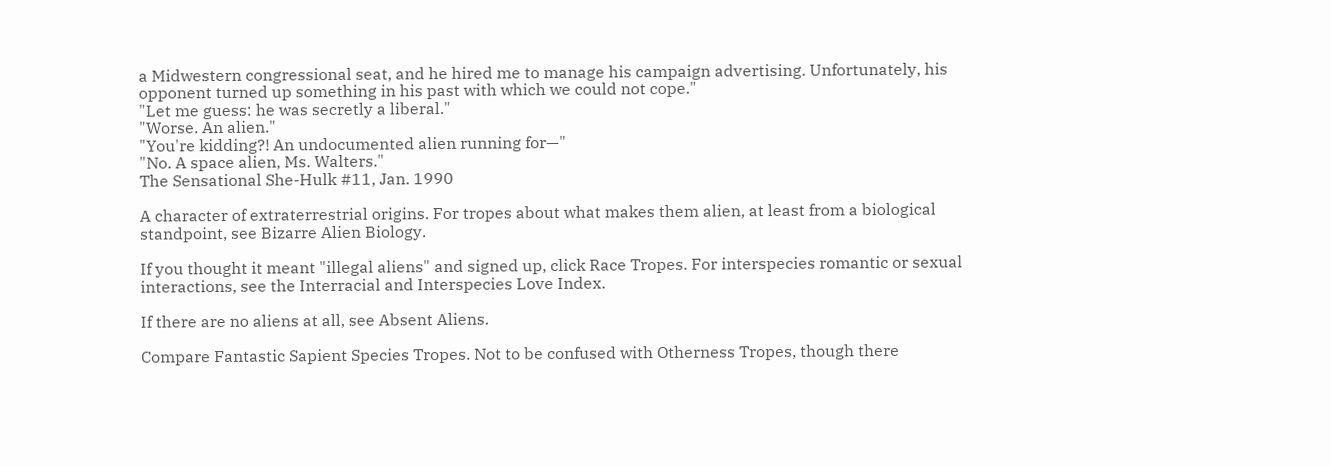a Midwestern congressional seat, and he hired me to manage his campaign advertising. Unfortunately, his opponent turned up something in his past with which we could not cope."
"Let me guess: he was secretly a liberal."
"Worse. An alien."
"You're kidding?! An undocumented alien running for—"
"No. A space alien, Ms. Walters."
The Sensational She-Hulk #11, Jan. 1990

A character of extraterrestrial origins. For tropes about what makes them alien, at least from a biological standpoint, see Bizarre Alien Biology.

If you thought it meant "illegal aliens" and signed up, click Race Tropes. For interspecies romantic or sexual interactions, see the Interracial and Interspecies Love Index.

If there are no aliens at all, see Absent Aliens.

Compare Fantastic Sapient Species Tropes. Not to be confused with Otherness Tropes, though there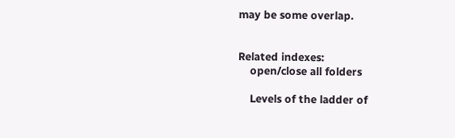may be some overlap.


Related indexes:
    open/close all folders

    Levels of the ladder of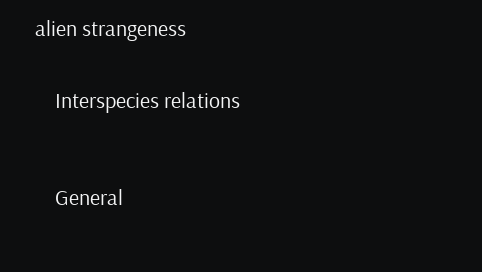alien strangeness


    Interspecies relations



    General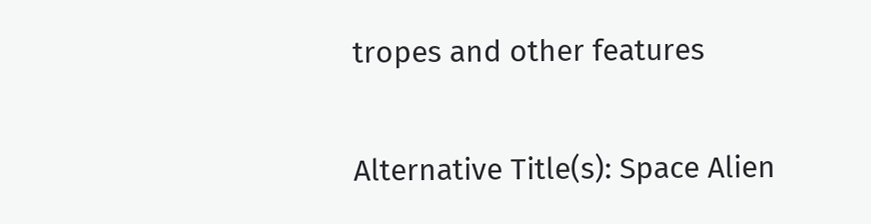tropes and other features

Alternative Title(s): Space Alien